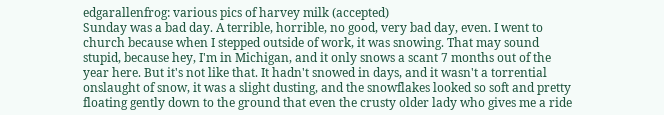edgarallenfrog: various pics of harvey milk (accepted)
Sunday was a bad day. A terrible, horrible, no good, very bad day, even. I went to church because when I stepped outside of work, it was snowing. That may sound stupid, because hey, I'm in Michigan, and it only snows a scant 7 months out of the year here. But it's not like that. It hadn't snowed in days, and it wasn't a torrential onslaught of snow, it was a slight dusting, and the snowflakes looked so soft and pretty floating gently down to the ground that even the crusty older lady who gives me a ride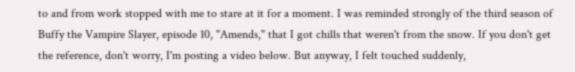to and from work stopped with me to stare at it for a moment. I was reminded strongly of the third season of Buffy the Vampire Slayer, episode 10, "Amends," that I got chills that weren't from the snow. If you don't get the reference, don't worry, I'm posting a video below. But anyway, I felt touched suddenly,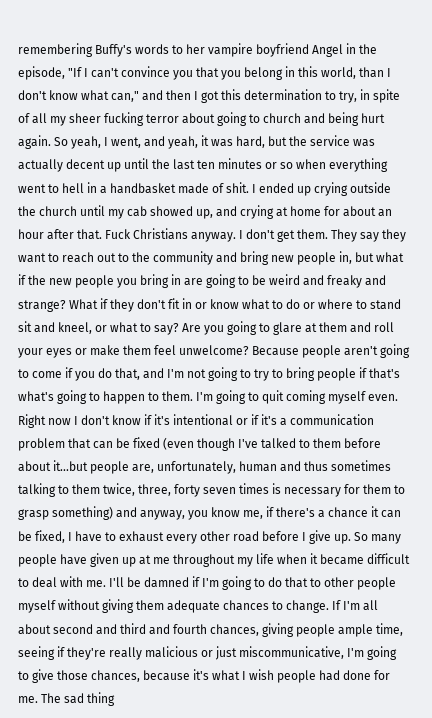remembering Buffy's words to her vampire boyfriend Angel in the episode, "If I can't convince you that you belong in this world, than I don't know what can," and then I got this determination to try, in spite of all my sheer fucking terror about going to church and being hurt again. So yeah, I went, and yeah, it was hard, but the service was actually decent up until the last ten minutes or so when everything went to hell in a handbasket made of shit. I ended up crying outside the church until my cab showed up, and crying at home for about an hour after that. Fuck Christians anyway. I don't get them. They say they want to reach out to the community and bring new people in, but what if the new people you bring in are going to be weird and freaky and strange? What if they don't fit in or know what to do or where to stand sit and kneel, or what to say? Are you going to glare at them and roll your eyes or make them feel unwelcome? Because people aren't going to come if you do that, and I'm not going to try to bring people if that's what's going to happen to them. I'm going to quit coming myself even. Right now I don't know if it's intentional or if it's a communication problem that can be fixed (even though I've talked to them before about it...but people are, unfortunately, human and thus sometimes talking to them twice, three, forty seven times is necessary for them to grasp something) and anyway, you know me, if there's a chance it can be fixed, I have to exhaust every other road before I give up. So many people have given up at me throughout my life when it became difficult to deal with me. I'll be damned if I'm going to do that to other people myself without giving them adequate chances to change. If I'm all about second and third and fourth chances, giving people ample time, seeing if they're really malicious or just miscommunicative, I'm going to give those chances, because it's what I wish people had done for me. The sad thing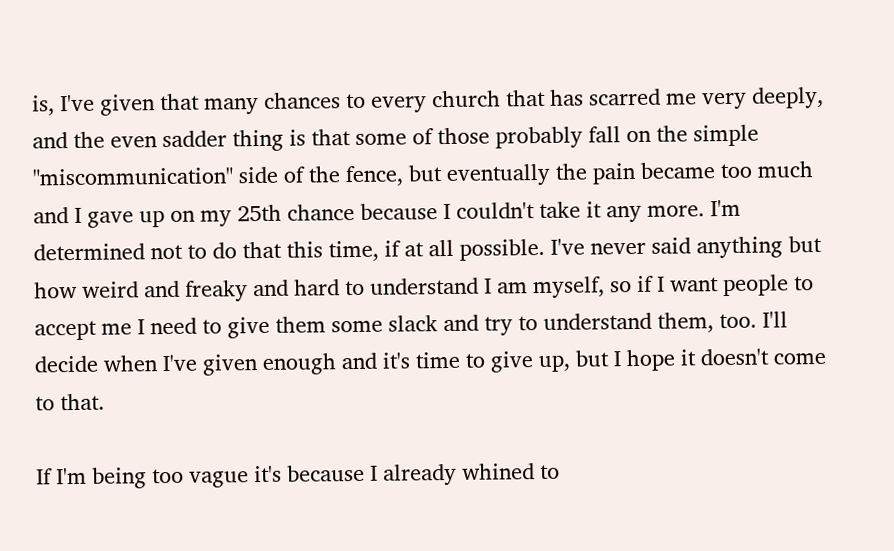is, I've given that many chances to every church that has scarred me very deeply, and the even sadder thing is that some of those probably fall on the simple "miscommunication" side of the fence, but eventually the pain became too much and I gave up on my 25th chance because I couldn't take it any more. I'm determined not to do that this time, if at all possible. I've never said anything but how weird and freaky and hard to understand I am myself, so if I want people to accept me I need to give them some slack and try to understand them, too. I'll decide when I've given enough and it's time to give up, but I hope it doesn't come to that.

If I'm being too vague it's because I already whined to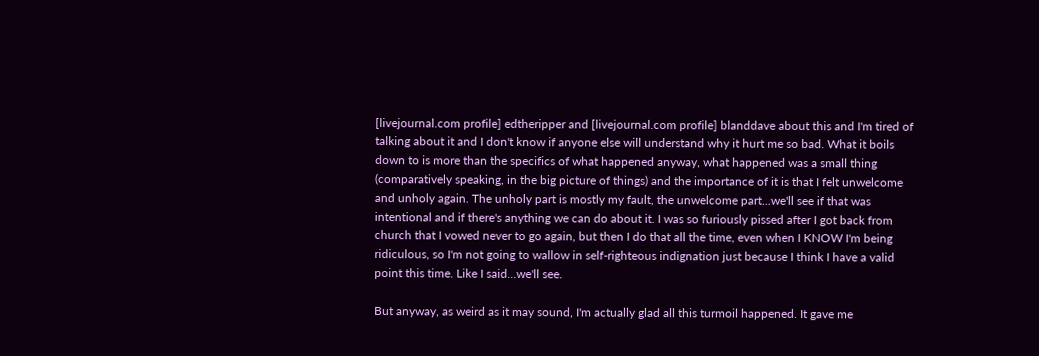[livejournal.com profile] edtheripper and [livejournal.com profile] blanddave about this and I'm tired of talking about it and I don't know if anyone else will understand why it hurt me so bad. What it boils down to is more than the specifics of what happened anyway, what happened was a small thing (comparatively speaking, in the big picture of things) and the importance of it is that I felt unwelcome and unholy again. The unholy part is mostly my fault, the unwelcome part...we'll see if that was intentional and if there's anything we can do about it. I was so furiously pissed after I got back from church that I vowed never to go again, but then I do that all the time, even when I KNOW I'm being ridiculous, so I'm not going to wallow in self-righteous indignation just because I think I have a valid point this time. Like I said...we'll see.

But anyway, as weird as it may sound, I'm actually glad all this turmoil happened. It gave me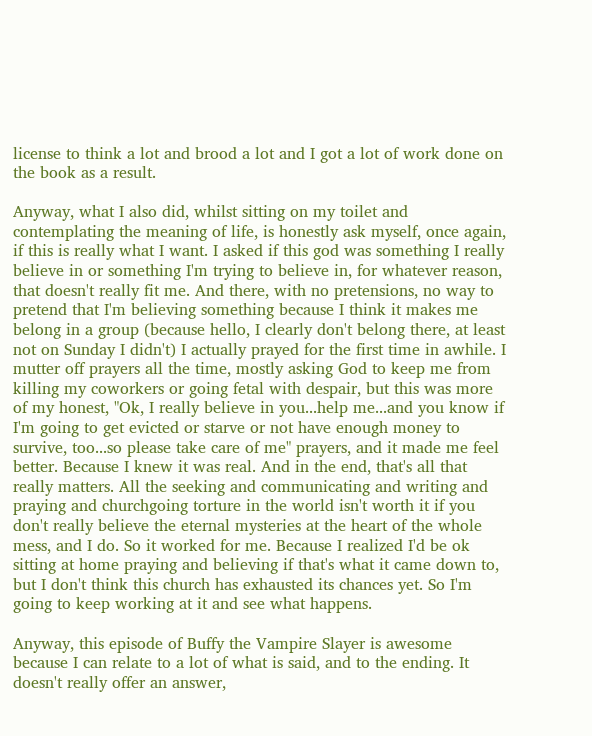license to think a lot and brood a lot and I got a lot of work done on the book as a result.

Anyway, what I also did, whilst sitting on my toilet and contemplating the meaning of life, is honestly ask myself, once again, if this is really what I want. I asked if this god was something I really believe in or something I'm trying to believe in, for whatever reason, that doesn't really fit me. And there, with no pretensions, no way to pretend that I'm believing something because I think it makes me belong in a group (because hello, I clearly don't belong there, at least not on Sunday I didn't) I actually prayed for the first time in awhile. I mutter off prayers all the time, mostly asking God to keep me from killing my coworkers or going fetal with despair, but this was more of my honest, "Ok, I really believe in you...help me...and you know if I'm going to get evicted or starve or not have enough money to survive, too...so please take care of me" prayers, and it made me feel better. Because I knew it was real. And in the end, that's all that really matters. All the seeking and communicating and writing and praying and churchgoing torture in the world isn't worth it if you don't really believe the eternal mysteries at the heart of the whole mess, and I do. So it worked for me. Because I realized I'd be ok sitting at home praying and believing if that's what it came down to, but I don't think this church has exhausted its chances yet. So I'm going to keep working at it and see what happens.

Anyway, this episode of Buffy the Vampire Slayer is awesome because I can relate to a lot of what is said, and to the ending. It doesn't really offer an answer,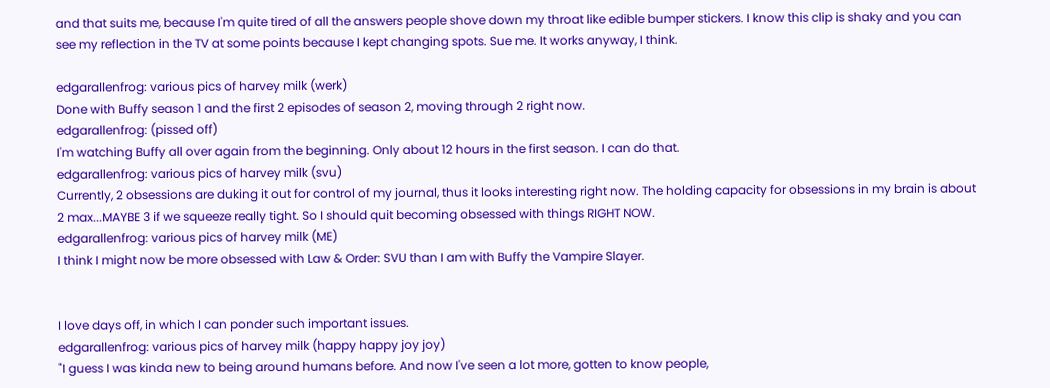and that suits me, because I'm quite tired of all the answers people shove down my throat like edible bumper stickers. I know this clip is shaky and you can see my reflection in the TV at some points because I kept changing spots. Sue me. It works anyway, I think.

edgarallenfrog: various pics of harvey milk (werk)
Done with Buffy season 1 and the first 2 episodes of season 2, moving through 2 right now.
edgarallenfrog: (pissed off)
I'm watching Buffy all over again from the beginning. Only about 12 hours in the first season. I can do that.
edgarallenfrog: various pics of harvey milk (svu)
Currently, 2 obsessions are duking it out for control of my journal, thus it looks interesting right now. The holding capacity for obsessions in my brain is about 2 max...MAYBE 3 if we squeeze really tight. So I should quit becoming obsessed with things RIGHT NOW.
edgarallenfrog: various pics of harvey milk (ME)
I think I might now be more obsessed with Law & Order: SVU than I am with Buffy the Vampire Slayer.


I love days off, in which I can ponder such important issues.
edgarallenfrog: various pics of harvey milk (happy happy joy joy)
"I guess I was kinda new to being around humans before. And now I've seen a lot more, gotten to know people,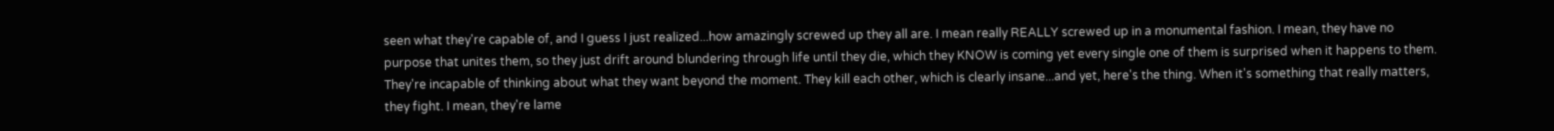seen what they're capable of, and I guess I just realized...how amazingly screwed up they all are. I mean really REALLY screwed up in a monumental fashion. I mean, they have no purpose that unites them, so they just drift around blundering through life until they die, which they KNOW is coming yet every single one of them is surprised when it happens to them. They're incapable of thinking about what they want beyond the moment. They kill each other, which is clearly insane...and yet, here's the thing. When it's something that really matters, they fight. I mean, they're lame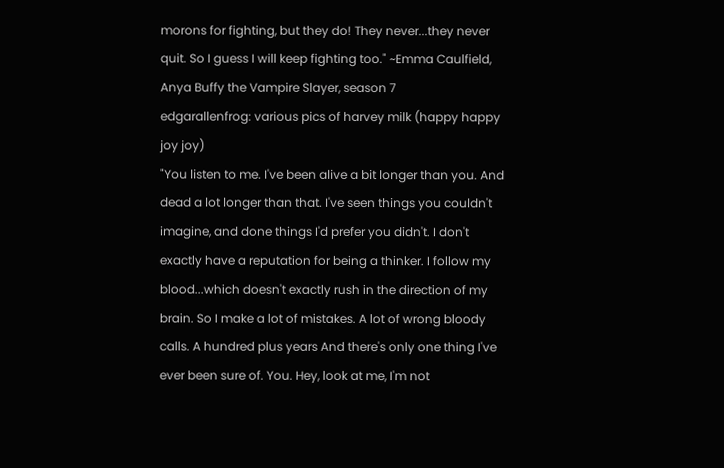morons for fighting, but they do! They never...they never quit. So I guess I will keep fighting too." ~Emma Caulfield, Anya Buffy the Vampire Slayer, season 7
edgarallenfrog: various pics of harvey milk (happy happy joy joy)
"You listen to me. I've been alive a bit longer than you. And dead a lot longer than that. I've seen things you couldn't imagine, and done things I'd prefer you didn't. I don't exactly have a reputation for being a thinker. I follow my blood...which doesn't exactly rush in the direction of my brain. So I make a lot of mistakes. A lot of wrong bloody calls. A hundred plus years And there's only one thing I've ever been sure of. You. Hey, look at me, I'm not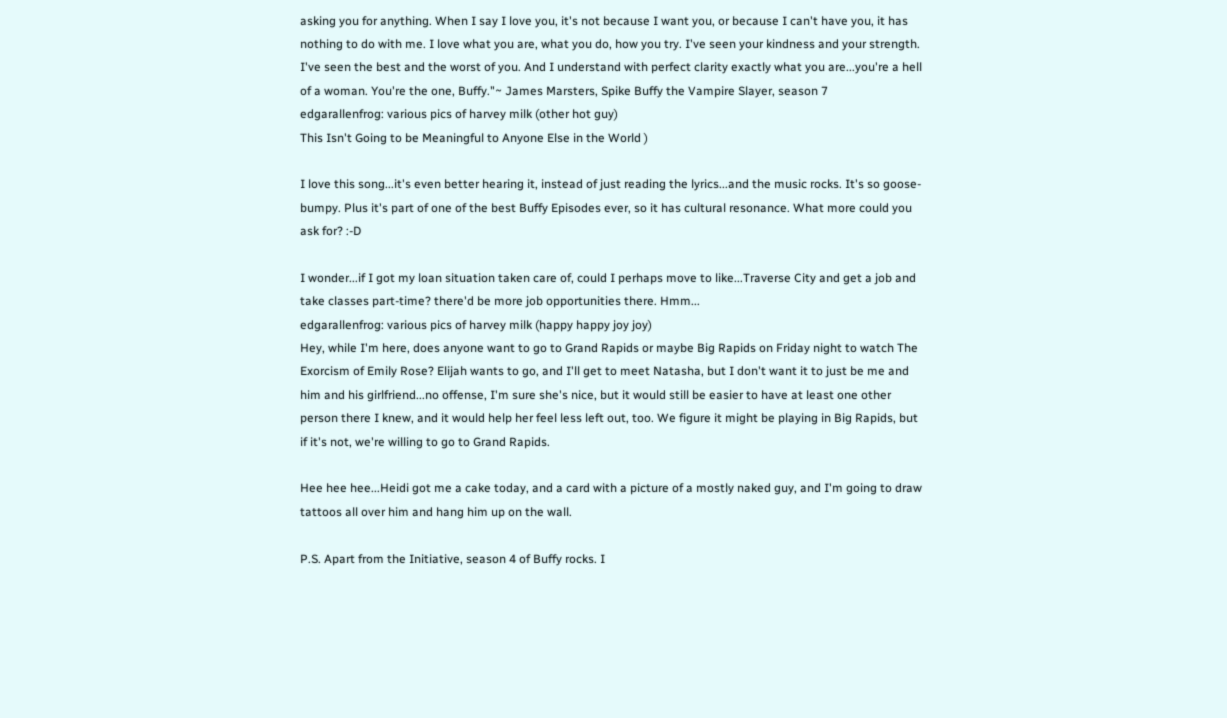asking you for anything. When I say I love you, it's not because I want you, or because I can't have you, it has nothing to do with me. I love what you are, what you do, how you try. I've seen your kindness and your strength. I've seen the best and the worst of you. And I understand with perfect clarity exactly what you are...you're a hell of a woman. You're the one, Buffy."~ James Marsters, Spike Buffy the Vampire Slayer, season 7
edgarallenfrog: various pics of harvey milk (other hot guy)
This Isn't Going to be Meaningful to Anyone Else in the World )

I love this song...it's even better hearing it, instead of just reading the lyrics...and the music rocks. It's so goose-bumpy. Plus it's part of one of the best Buffy Episodes ever, so it has cultural resonance. What more could you ask for? :-D

I wonder...if I got my loan situation taken care of, could I perhaps move to like...Traverse City and get a job and take classes part-time? there'd be more job opportunities there. Hmm...
edgarallenfrog: various pics of harvey milk (happy happy joy joy)
Hey, while I'm here, does anyone want to go to Grand Rapids or maybe Big Rapids on Friday night to watch The Exorcism of Emily Rose? Elijah wants to go, and I'll get to meet Natasha, but I don't want it to just be me and him and his girlfriend...no offense, I'm sure she's nice, but it would still be easier to have at least one other person there I knew, and it would help her feel less left out, too. We figure it might be playing in Big Rapids, but if it's not, we're willing to go to Grand Rapids.

Hee hee hee...Heidi got me a cake today, and a card with a picture of a mostly naked guy, and I'm going to draw tattoos all over him and hang him up on the wall.

P.S. Apart from the Initiative, season 4 of Buffy rocks. I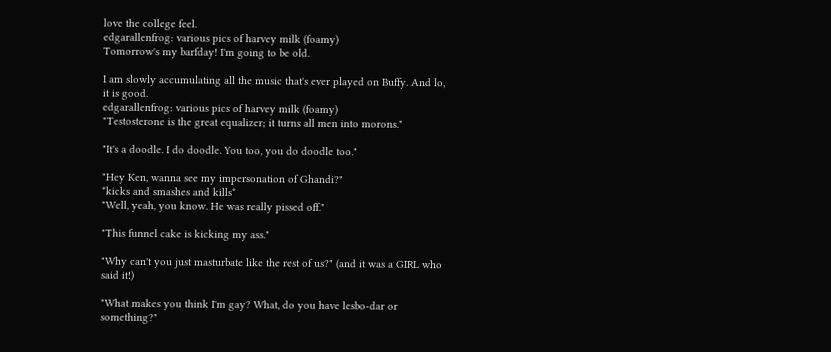love the college feel.
edgarallenfrog: various pics of harvey milk (foamy)
Tomorrow's my barfday! I'm going to be old.

I am slowly accumulating all the music that's ever played on Buffy. And lo, it is good.
edgarallenfrog: various pics of harvey milk (foamy)
"Testosterone is the great equalizer; it turns all men into morons."

"It's a doodle. I do doodle. You too, you do doodle too."

"Hey Ken, wanna see my impersonation of Ghandi?"
*kicks and smashes and kills*
"Well, yeah, you know. He was really pissed off."

"This funnel cake is kicking my ass."

"Why can't you just masturbate like the rest of us?" (and it was a GIRL who said it!)

"What makes you think I'm gay? What, do you have lesbo-dar or something?"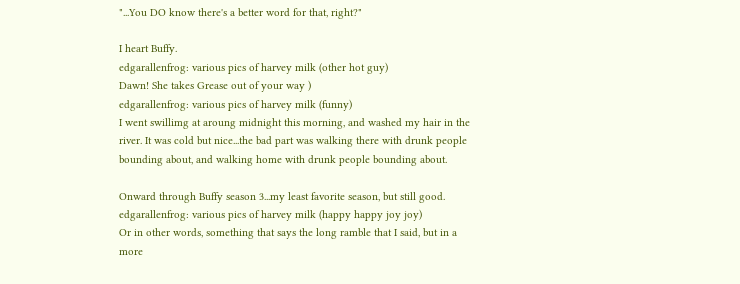"...You DO know there's a better word for that, right?"

I heart Buffy.
edgarallenfrog: various pics of harvey milk (other hot guy)
Dawn! She takes Grease out of your way )
edgarallenfrog: various pics of harvey milk (funny)
I went swillimg at aroung midnight this morning, and washed my hair in the river. It was cold but nice...the bad part was walking there with drunk people bounding about, and walking home with drunk people bounding about.

Onward through Buffy season 3...my least favorite season, but still good.
edgarallenfrog: various pics of harvey milk (happy happy joy joy)
Or in other words, something that says the long ramble that I said, but in a more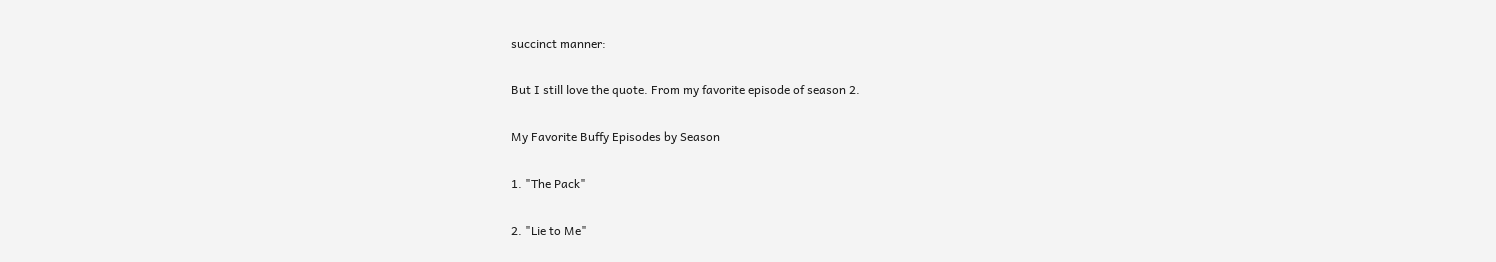succinct manner:

But I still love the quote. From my favorite episode of season 2.

My Favorite Buffy Episodes by Season

1. "The Pack"

2. "Lie to Me"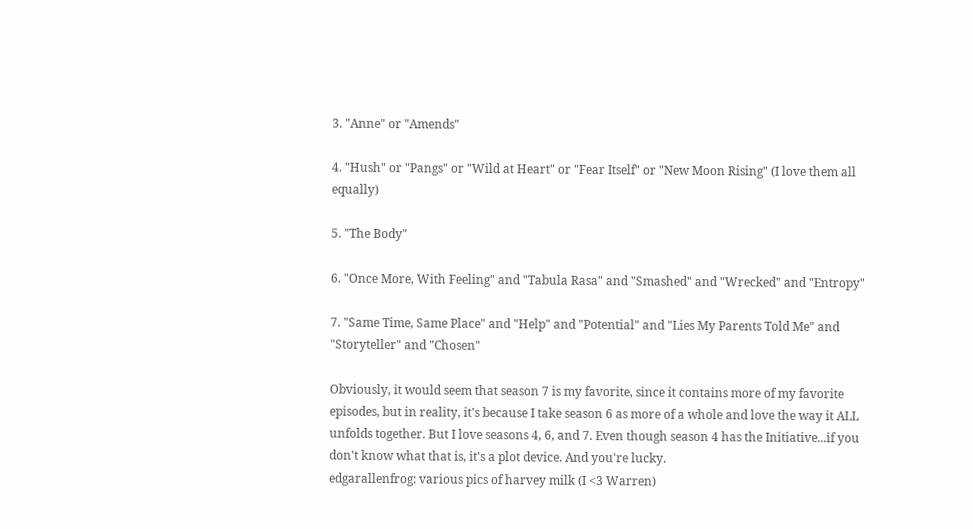3. "Anne" or "Amends"

4. "Hush" or "Pangs" or "Wild at Heart" or "Fear Itself" or "New Moon Rising" (I love them all equally)

5. "The Body"

6. "Once More, With Feeling" and "Tabula Rasa" and "Smashed" and "Wrecked" and "Entropy"

7. "Same Time, Same Place" and "Help" and "Potential" and "Lies My Parents Told Me" and "Storyteller" and "Chosen"

Obviously, it would seem that season 7 is my favorite, since it contains more of my favorite episodes, but in reality, it's because I take season 6 as more of a whole and love the way it ALL unfolds together. But I love seasons 4, 6, and 7. Even though season 4 has the Initiative...if you don't know what that is, it's a plot device. And you're lucky.
edgarallenfrog: various pics of harvey milk (I <3 Warren)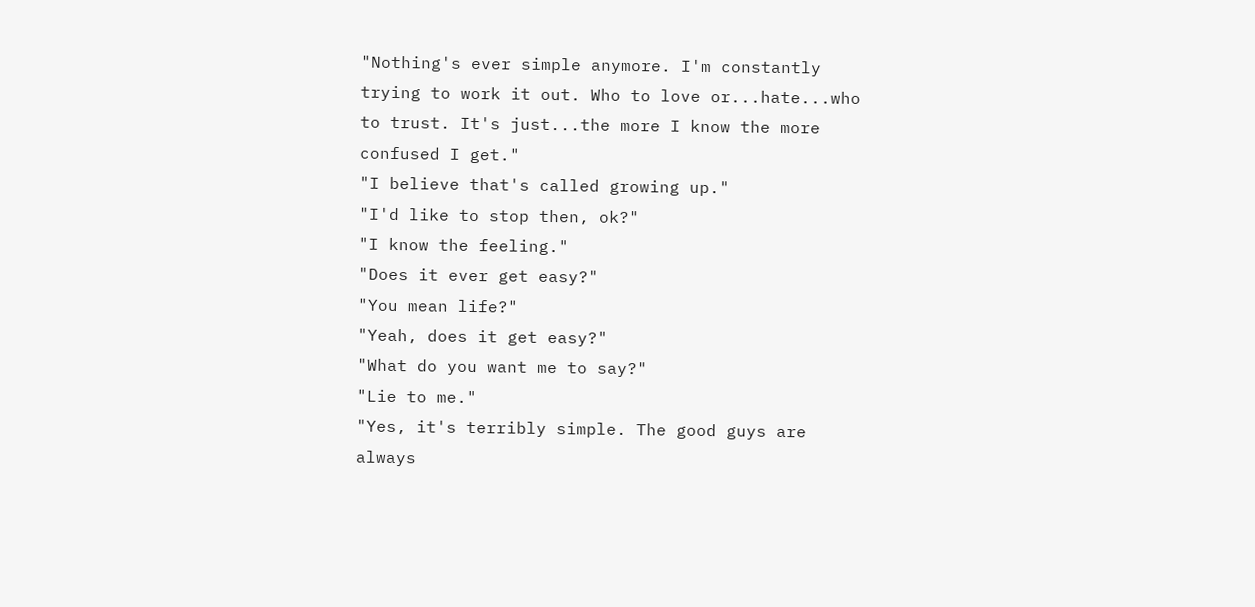"Nothing's ever simple anymore. I'm constantly trying to work it out. Who to love or...hate...who to trust. It's just...the more I know the more confused I get."
"I believe that's called growing up."
"I'd like to stop then, ok?"
"I know the feeling."
"Does it ever get easy?"
"You mean life?"
"Yeah, does it get easy?"
"What do you want me to say?"
"Lie to me."
"Yes, it's terribly simple. The good guys are always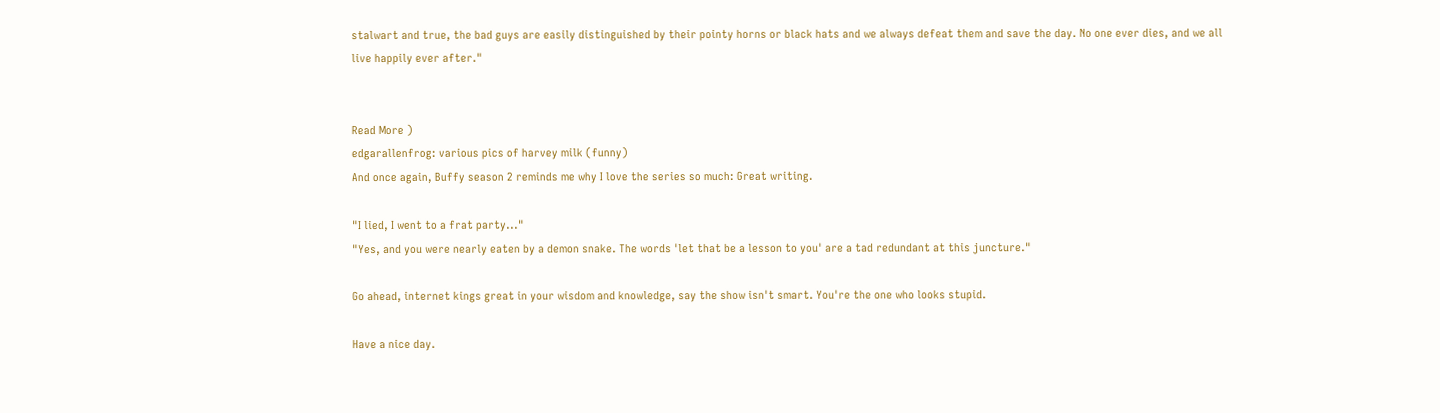stalwart and true, the bad guys are easily distinguished by their pointy horns or black hats and we always defeat them and save the day. No one ever dies, and we all live happily ever after."


Read More )
edgarallenfrog: various pics of harvey milk (funny)
And once again, Buffy season 2 reminds me why I love the series so much: Great writing.

"I lied, I went to a frat party..."
"Yes, and you were nearly eaten by a demon snake. The words 'let that be a lesson to you' are a tad redundant at this juncture."

Go ahead, internet kings great in your wisdom and knowledge, say the show isn't smart. You're the one who looks stupid.

Have a nice day.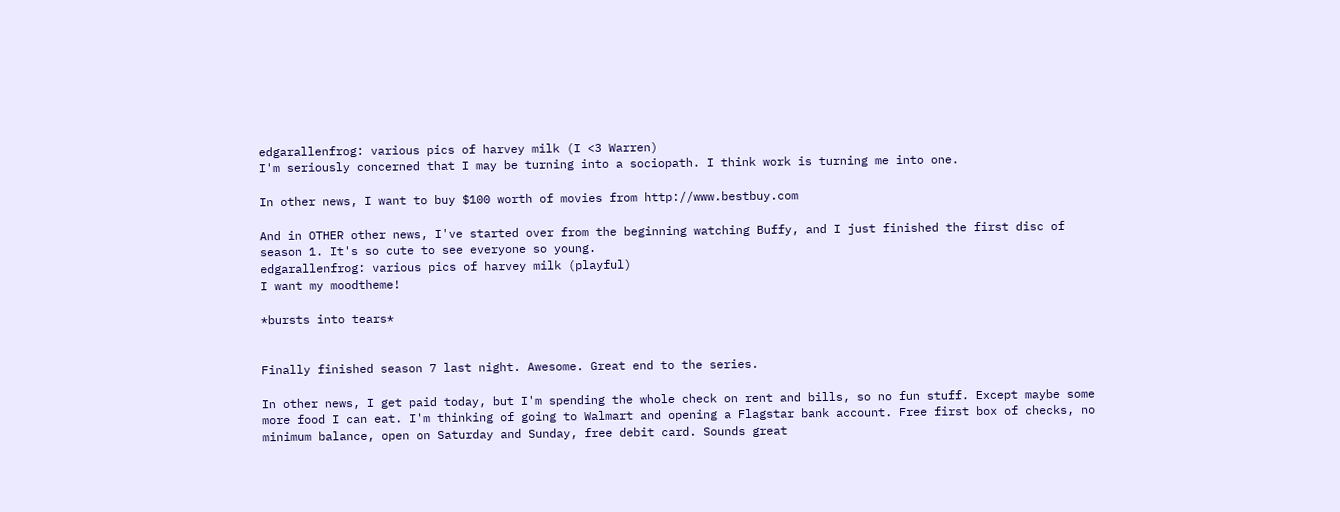edgarallenfrog: various pics of harvey milk (I <3 Warren)
I'm seriously concerned that I may be turning into a sociopath. I think work is turning me into one.

In other news, I want to buy $100 worth of movies from http://www.bestbuy.com

And in OTHER other news, I've started over from the beginning watching Buffy, and I just finished the first disc of season 1. It's so cute to see everyone so young.
edgarallenfrog: various pics of harvey milk (playful)
I want my moodtheme!

*bursts into tears*


Finally finished season 7 last night. Awesome. Great end to the series.

In other news, I get paid today, but I'm spending the whole check on rent and bills, so no fun stuff. Except maybe some more food I can eat. I'm thinking of going to Walmart and opening a Flagstar bank account. Free first box of checks, no minimum balance, open on Saturday and Sunday, free debit card. Sounds great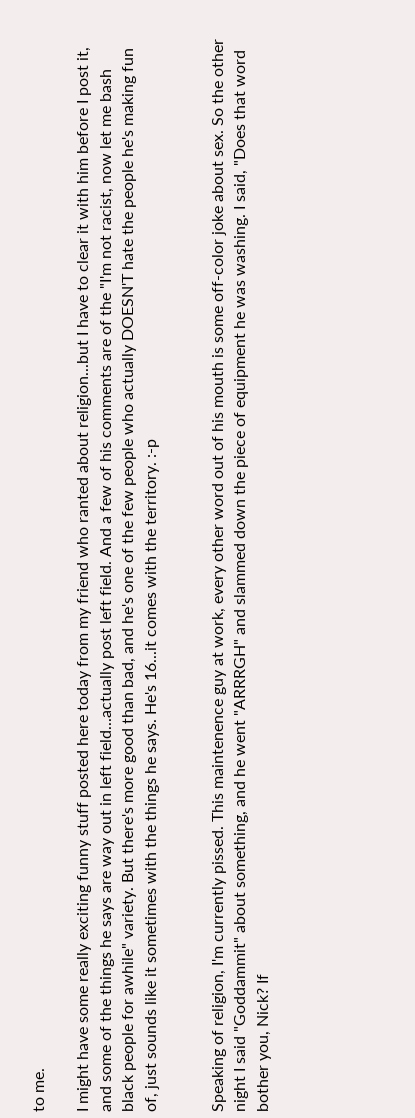to me.

I might have some really exciting funny stuff posted here today from my friend who ranted about religion...but I have to clear it with him before I post it, and some of the things he says are way out in left field...actually post left field. And a few of his comments are of the "I'm not racist, now let me bash black people for awhile" variety. But there's more good than bad, and he's one of the few people who actually DOESN'T hate the people he's making fun of, just sounds like it sometimes with the things he says. He's 16...it comes with the territory. :-p


Speaking of religion, I'm currently pissed. This maintenence guy at work, every other word out of his mouth is some off-color joke about sex. So the other night I said "Goddammit" about something, and he went "ARRRGH" and slammed down the piece of equipment he was washing. I said, "Does that word bother you, Nick? If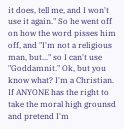it does, tell me, and I won't use it again." So he went off on how the word pisses him off, and "I'm not a religious man, but..." so I can't use "Goddamnit." Ok, but you know what? I'm a Christian. If ANYONE has the right to take the moral high grounsd and pretend I'm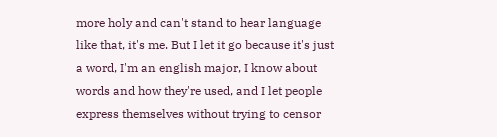more holy and can't stand to hear language like that, it's me. But I let it go because it's just a word, I'm an english major, I know about words and how they're used, and I let people express themselves without trying to censor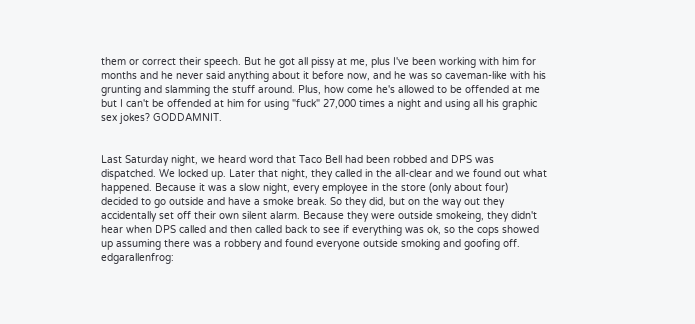them or correct their speech. But he got all pissy at me, plus I've been working with him for months and he never said anything about it before now, and he was so caveman-like with his grunting and slamming the stuff around. Plus, how come he's allowed to be offended at me but I can't be offended at him for using "fuck" 27,000 times a night and using all his graphic sex jokes? GODDAMNIT.


Last Saturday night, we heard word that Taco Bell had been robbed and DPS was dispatched. We locked up. Later that night, they called in the all-clear and we found out what happened. Because it was a slow night, every employee in the store (only about four) decided to go outside and have a smoke break. So they did, but on the way out they accidentally set off their own silent alarm. Because they were outside smokeing, they didn't hear when DPS called and then called back to see if everything was ok, so the cops showed up assuming there was a robbery and found everyone outside smoking and goofing off.
edgarallenfrog: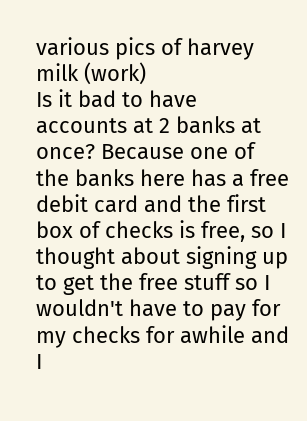various pics of harvey milk (work)
Is it bad to have accounts at 2 banks at once? Because one of the banks here has a free debit card and the first box of checks is free, so I thought about signing up to get the free stuff so I wouldn't have to pay for my checks for awhile and I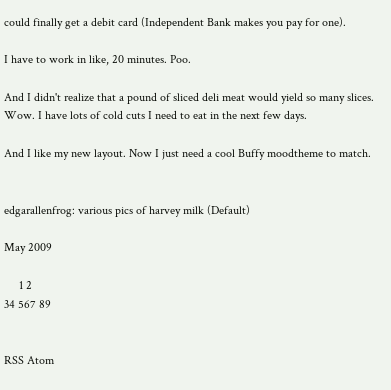could finally get a debit card (Independent Bank makes you pay for one).

I have to work in like, 20 minutes. Poo.

And I didn't realize that a pound of sliced deli meat would yield so many slices. Wow. I have lots of cold cuts I need to eat in the next few days.

And I like my new layout. Now I just need a cool Buffy moodtheme to match.


edgarallenfrog: various pics of harvey milk (Default)

May 2009

     1 2
34 567 89


RSS Atom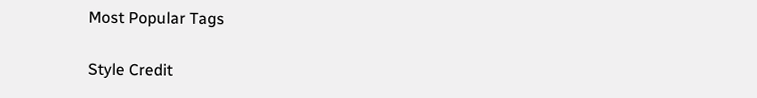Most Popular Tags

Style Credit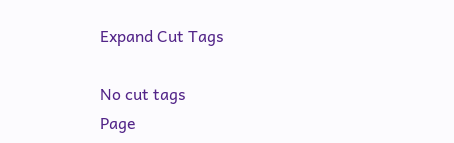Expand Cut Tags

No cut tags
Page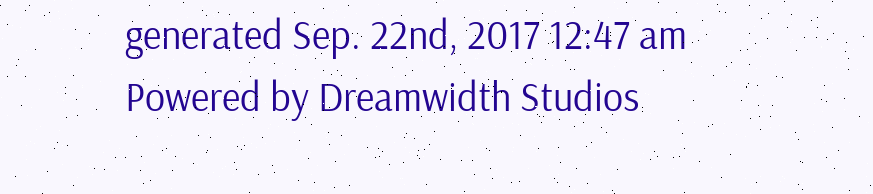generated Sep. 22nd, 2017 12:47 am
Powered by Dreamwidth Studios